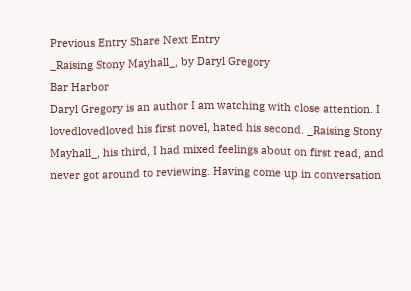Previous Entry Share Next Entry
_Raising Stony Mayhall_, by Daryl Gregory
Bar Harbor
Daryl Gregory is an author I am watching with close attention. I lovedlovedloved his first novel, hated his second. _Raising Stony Mayhall_, his third, I had mixed feelings about on first read, and never got around to reviewing. Having come up in conversation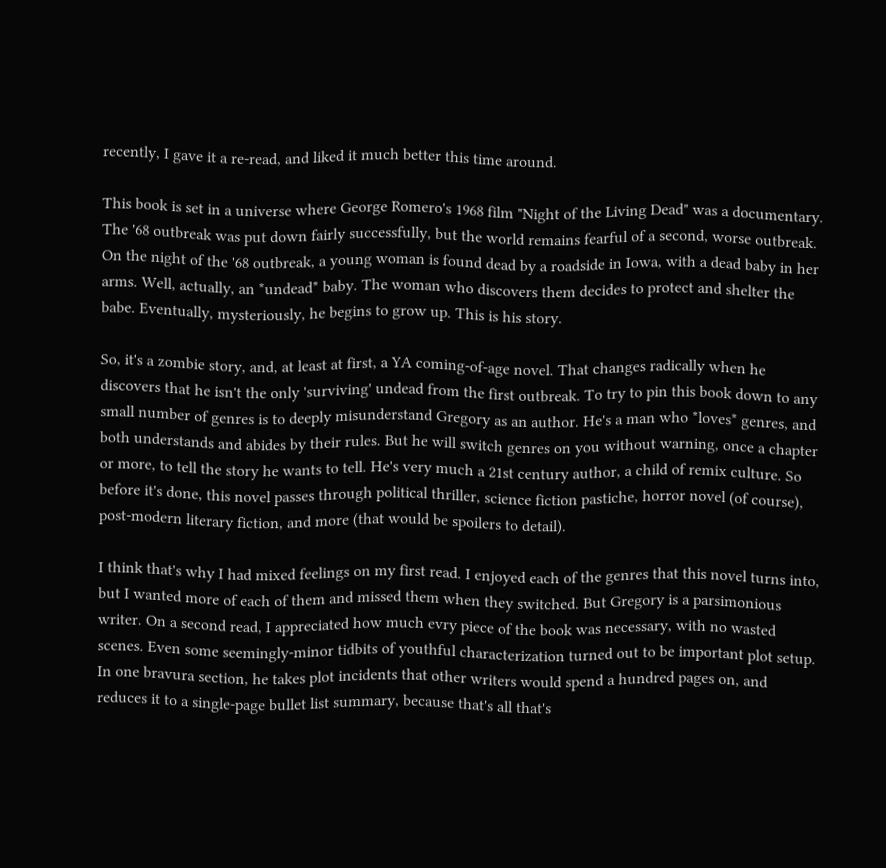recently, I gave it a re-read, and liked it much better this time around.

This book is set in a universe where George Romero's 1968 film "Night of the Living Dead" was a documentary. The '68 outbreak was put down fairly successfully, but the world remains fearful of a second, worse outbreak. On the night of the '68 outbreak, a young woman is found dead by a roadside in Iowa, with a dead baby in her arms. Well, actually, an *undead* baby. The woman who discovers them decides to protect and shelter the babe. Eventually, mysteriously, he begins to grow up. This is his story.

So, it's a zombie story, and, at least at first, a YA coming-of-age novel. That changes radically when he discovers that he isn't the only 'surviving' undead from the first outbreak. To try to pin this book down to any small number of genres is to deeply misunderstand Gregory as an author. He's a man who *loves* genres, and both understands and abides by their rules. But he will switch genres on you without warning, once a chapter or more, to tell the story he wants to tell. He's very much a 21st century author, a child of remix culture. So before it's done, this novel passes through political thriller, science fiction pastiche, horror novel (of course), post-modern literary fiction, and more (that would be spoilers to detail).

I think that's why I had mixed feelings on my first read. I enjoyed each of the genres that this novel turns into, but I wanted more of each of them and missed them when they switched. But Gregory is a parsimonious writer. On a second read, I appreciated how much evry piece of the book was necessary, with no wasted scenes. Even some seemingly-minor tidbits of youthful characterization turned out to be important plot setup. In one bravura section, he takes plot incidents that other writers would spend a hundred pages on, and reduces it to a single-page bullet list summary, because that's all that's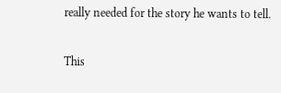really needed for the story he wants to tell.

This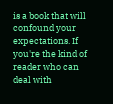is a book that will confound your expectations. If you're the kind of reader who can deal with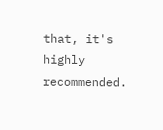that, it's highly recommended.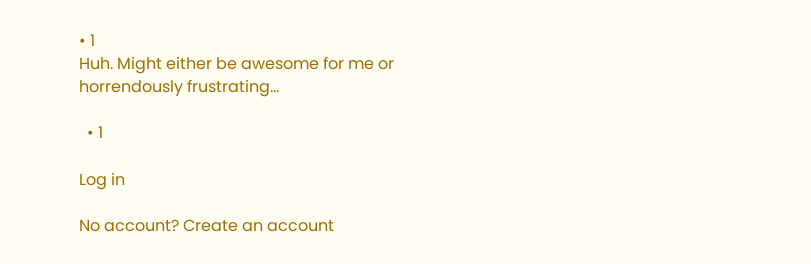• 1
Huh. Might either be awesome for me or horrendously frustrating...

  • 1

Log in

No account? Create an account